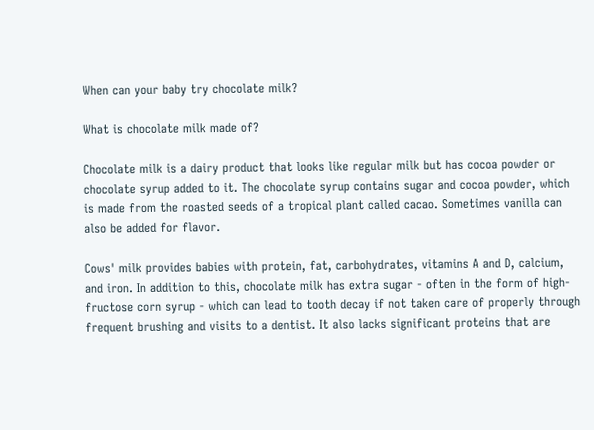When can your baby try chocolate milk?

What is chocolate milk made of?

Chocolate milk is a dairy product that looks like regular milk but has cocoa powder or chocolate syrup added to it. The chocolate syrup contains sugar and cocoa powder, which is made from the roasted seeds of a tropical plant called cacao. Sometimes vanilla can also be added for flavor.

Cows' milk provides babies with protein, fat, carbohydrates, vitamins A and D, calcium, and iron. In addition to this, chocolate milk has extra sugar - often in the form of high-fructose corn syrup - which can lead to tooth decay if not taken care of properly through frequent brushing and visits to a dentist. It also lacks significant proteins that are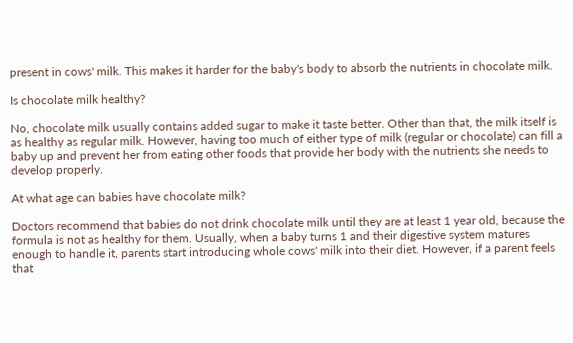present in cows' milk. This makes it harder for the baby's body to absorb the nutrients in chocolate milk.

Is chocolate milk healthy?

No, chocolate milk usually contains added sugar to make it taste better. Other than that, the milk itself is as healthy as regular milk. However, having too much of either type of milk (regular or chocolate) can fill a baby up and prevent her from eating other foods that provide her body with the nutrients she needs to develop properly.

At what age can babies have chocolate milk?

Doctors recommend that babies do not drink chocolate milk until they are at least 1 year old, because the formula is not as healthy for them. Usually, when a baby turns 1 and their digestive system matures enough to handle it, parents start introducing whole cows' milk into their diet. However, if a parent feels that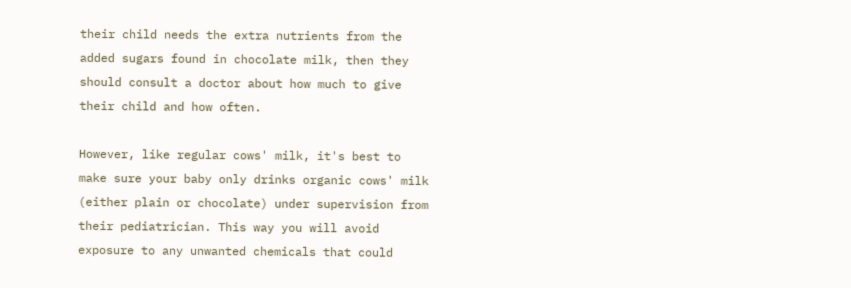their child needs the extra nutrients from the added sugars found in chocolate milk, then they should consult a doctor about how much to give their child and how often.

However, like regular cows' milk, it's best to make sure your baby only drinks organic cows' milk (either plain or chocolate) under supervision from their pediatrician. This way you will avoid exposure to any unwanted chemicals that could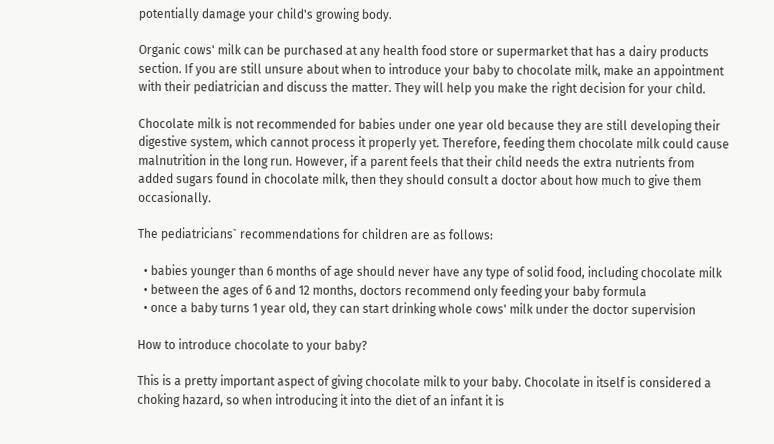potentially damage your child's growing body.

Organic cows' milk can be purchased at any health food store or supermarket that has a dairy products section. If you are still unsure about when to introduce your baby to chocolate milk, make an appointment with their pediatrician and discuss the matter. They will help you make the right decision for your child.

Chocolate milk is not recommended for babies under one year old because they are still developing their digestive system, which cannot process it properly yet. Therefore, feeding them chocolate milk could cause malnutrition in the long run. However, if a parent feels that their child needs the extra nutrients from added sugars found in chocolate milk, then they should consult a doctor about how much to give them occasionally.

The pediatricians` recommendations for children are as follows:

  • babies younger than 6 months of age should never have any type of solid food, including chocolate milk
  • between the ages of 6 and 12 months, doctors recommend only feeding your baby formula
  • once a baby turns 1 year old, they can start drinking whole cows' milk under the doctor supervision

How to introduce chocolate to your baby?

This is a pretty important aspect of giving chocolate milk to your baby. Chocolate in itself is considered a choking hazard, so when introducing it into the diet of an infant it is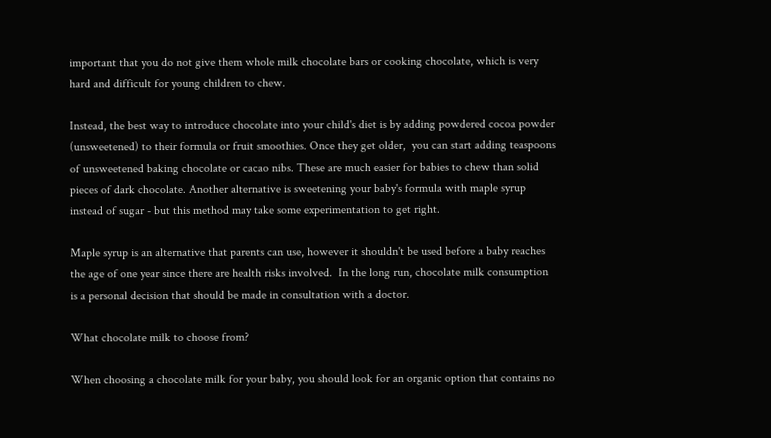important that you do not give them whole milk chocolate bars or cooking chocolate, which is very hard and difficult for young children to chew.

Instead, the best way to introduce chocolate into your child's diet is by adding powdered cocoa powder (unsweetened) to their formula or fruit smoothies. Once they get older,  you can start adding teaspoons of unsweetened baking chocolate or cacao nibs. These are much easier for babies to chew than solid pieces of dark chocolate. Another alternative is sweetening your baby's formula with maple syrup instead of sugar - but this method may take some experimentation to get right.

Maple syrup is an alternative that parents can use, however it shouldn't be used before a baby reaches the age of one year since there are health risks involved.  In the long run, chocolate milk consumption is a personal decision that should be made in consultation with a doctor.

What chocolate milk to choose from?

When choosing a chocolate milk for your baby, you should look for an organic option that contains no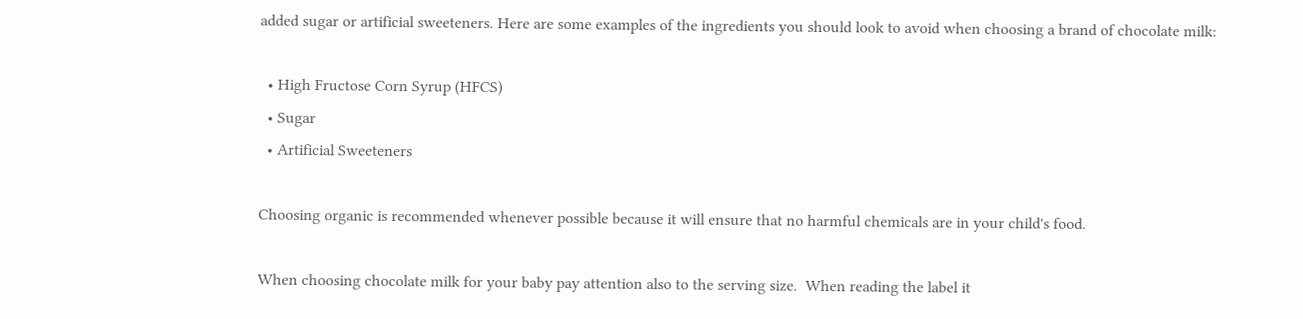added sugar or artificial sweeteners. Here are some examples of the ingredients you should look to avoid when choosing a brand of chocolate milk:

  • High Fructose Corn Syrup (HFCS)
  • Sugar
  • Artificial Sweeteners

Choosing organic is recommended whenever possible because it will ensure that no harmful chemicals are in your child's food.

When choosing chocolate milk for your baby pay attention also to the serving size.  When reading the label it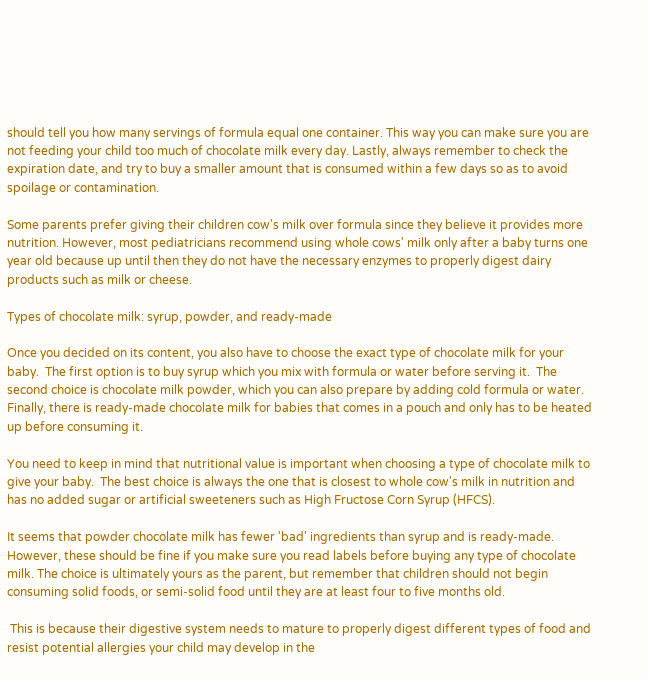should tell you how many servings of formula equal one container. This way you can make sure you are not feeding your child too much of chocolate milk every day. Lastly, always remember to check the expiration date, and try to buy a smaller amount that is consumed within a few days so as to avoid spoilage or contamination.

Some parents prefer giving their children cow's milk over formula since they believe it provides more nutrition. However, most pediatricians recommend using whole cows' milk only after a baby turns one year old because up until then they do not have the necessary enzymes to properly digest dairy products such as milk or cheese.

Types of chocolate milk: syrup, powder, and ready-made

Once you decided on its content, you also have to choose the exact type of chocolate milk for your baby.  The first option is to buy syrup which you mix with formula or water before serving it.  The second choice is chocolate milk powder, which you can also prepare by adding cold formula or water. Finally, there is ready-made chocolate milk for babies that comes in a pouch and only has to be heated up before consuming it.

You need to keep in mind that nutritional value is important when choosing a type of chocolate milk to give your baby.  The best choice is always the one that is closest to whole cow's milk in nutrition and has no added sugar or artificial sweeteners such as High Fructose Corn Syrup (HFCS).

It seems that powder chocolate milk has fewer 'bad' ingredients than syrup and is ready-made. However, these should be fine if you make sure you read labels before buying any type of chocolate milk. The choice is ultimately yours as the parent, but remember that children should not begin consuming solid foods, or semi-solid food until they are at least four to five months old.

 This is because their digestive system needs to mature to properly digest different types of food and resist potential allergies your child may develop in the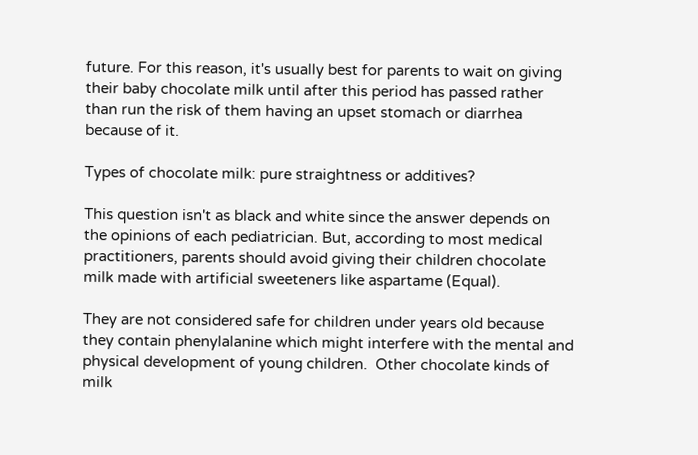future. For this reason, it's usually best for parents to wait on giving their baby chocolate milk until after this period has passed rather than run the risk of them having an upset stomach or diarrhea because of it.

Types of chocolate milk: pure straightness or additives?

This question isn't as black and white since the answer depends on the opinions of each pediatrician. But, according to most medical practitioners, parents should avoid giving their children chocolate milk made with artificial sweeteners like aspartame (Equal).

They are not considered safe for children under years old because they contain phenylalanine which might interfere with the mental and physical development of young children.  Other chocolate kinds of milk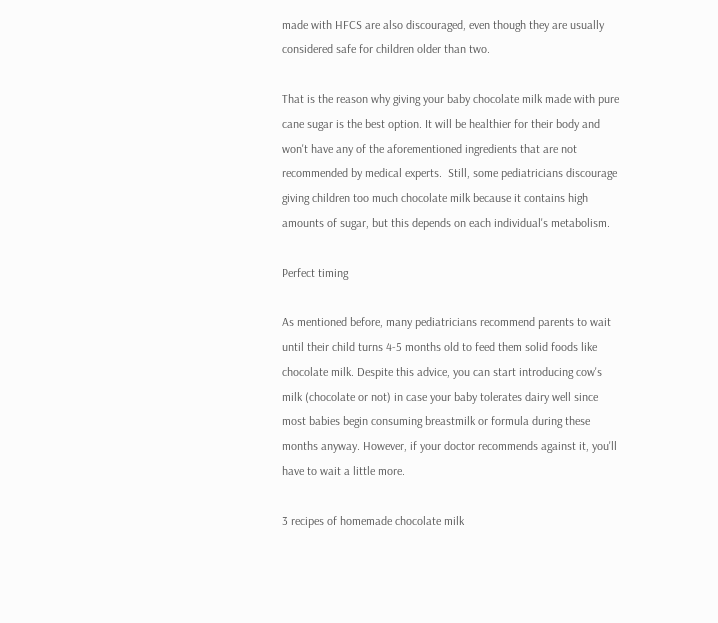made with HFCS are also discouraged, even though they are usually considered safe for children older than two.

That is the reason why giving your baby chocolate milk made with pure cane sugar is the best option. It will be healthier for their body and won't have any of the aforementioned ingredients that are not recommended by medical experts.  Still, some pediatricians discourage giving children too much chocolate milk because it contains high amounts of sugar, but this depends on each individual's metabolism.

Perfect timing

As mentioned before, many pediatricians recommend parents to wait until their child turns 4-5 months old to feed them solid foods like chocolate milk. Despite this advice, you can start introducing cow's milk (chocolate or not) in case your baby tolerates dairy well since most babies begin consuming breastmilk or formula during these months anyway. However, if your doctor recommends against it, you'll have to wait a little more.

3 recipes of homemade chocolate milk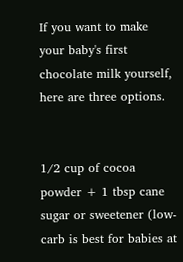If you want to make your baby's first chocolate milk yourself, here are three options.


1/2 cup of cocoa powder + 1 tbsp cane sugar or sweetener (low-carb is best for babies at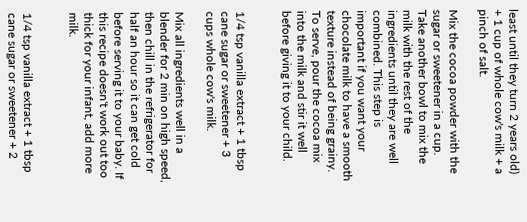least until they turn 2 years old) + 1 cup of whole cow's milk + a pinch of salt.

Mix the cocoa powder with the sugar or sweetener in a cup.  Take another bowl to mix the milk with the rest of the ingredients until they are well combined. This step is important if you want your chocolate milk to have a smooth texture instead of being grainy. To serve, pour the cocoa mix into the milk and stir it well before giving it to your child.


1/4 tsp vanilla extract + 1 tbsp cane sugar or sweetener + 3 cups whole cow's milk.

Mix all ingredients well in a blender for 2 min on high speed, then chill in the refrigerator for half an hour so it can get cold before serving it to your baby. If this recipe doesn't work out too thick for your infant, add more milk.


1/4 tsp vanilla extract + 1 tbsp cane sugar or sweetener + 2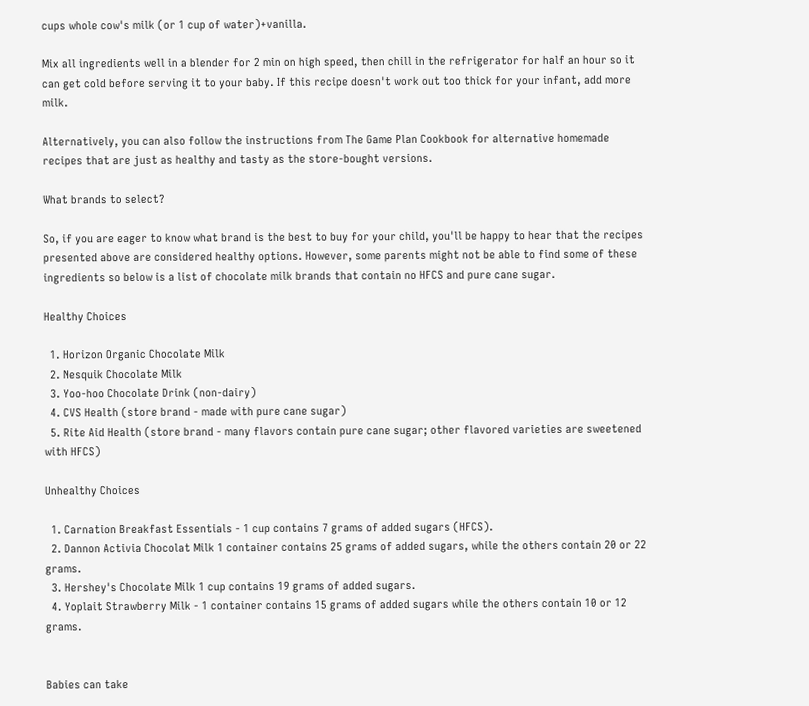cups whole cow's milk (or 1 cup of water)+vanilla.

Mix all ingredients well in a blender for 2 min on high speed, then chill in the refrigerator for half an hour so it can get cold before serving it to your baby. If this recipe doesn't work out too thick for your infant, add more milk.

Alternatively, you can also follow the instructions from The Game Plan Cookbook for alternative homemade recipes that are just as healthy and tasty as the store-bought versions.

What brands to select?

So, if you are eager to know what brand is the best to buy for your child, you'll be happy to hear that the recipes presented above are considered healthy options. However, some parents might not be able to find some of these ingredients so below is a list of chocolate milk brands that contain no HFCS and pure cane sugar.

Healthy Choices

  1. Horizon Organic Chocolate Milk
  2. Nesquik Chocolate Milk
  3. Yoo-hoo Chocolate Drink (non-dairy)
  4. CVS Health (store brand - made with pure cane sugar)
  5. Rite Aid Health (store brand - many flavors contain pure cane sugar; other flavored varieties are sweetened with HFCS)

Unhealthy Choices

  1. Carnation Breakfast Essentials - 1 cup contains 7 grams of added sugars (HFCS).
  2. Dannon Activia Chocolat Milk 1 container contains 25 grams of added sugars, while the others contain 20 or 22 grams.
  3. Hershey's Chocolate Milk 1 cup contains 19 grams of added sugars.
  4. Yoplait Strawberry Milk - 1 container contains 15 grams of added sugars while the others contain 10 or 12 grams.


Babies can take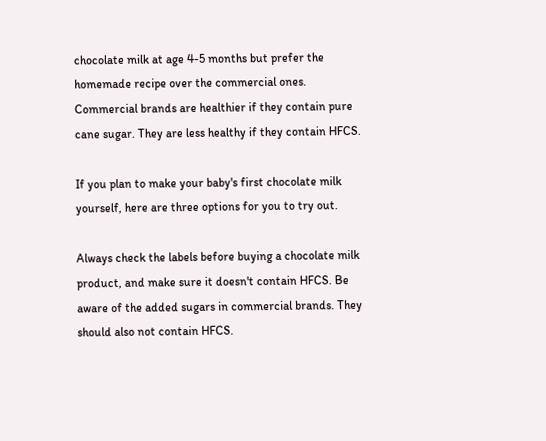chocolate milk at age 4-5 months but prefer the homemade recipe over the commercial ones. Commercial brands are healthier if they contain pure cane sugar. They are less healthy if they contain HFCS.

If you plan to make your baby's first chocolate milk yourself, here are three options for you to try out.

Always check the labels before buying a chocolate milk product, and make sure it doesn't contain HFCS. Be aware of the added sugars in commercial brands. They should also not contain HFCS.